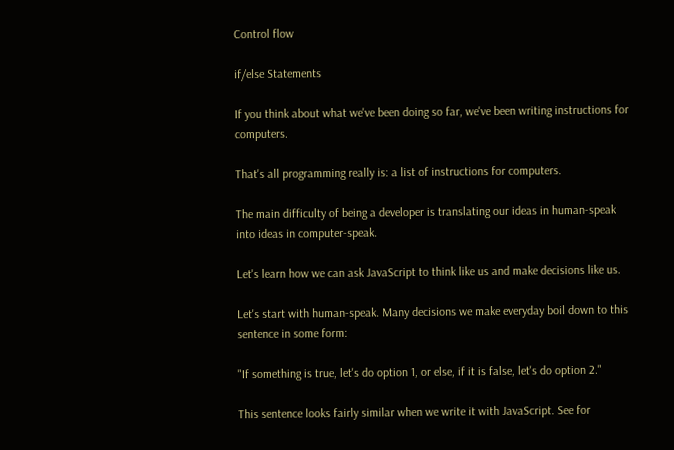Control flow

if/else Statements

If you think about what we've been doing so far, we've been writing instructions for computers.

That's all programming really is: a list of instructions for computers.

The main difficulty of being a developer is translating our ideas in human-speak into ideas in computer-speak.

Let's learn how we can ask JavaScript to think like us and make decisions like us.

Let's start with human-speak. Many decisions we make everyday boil down to this sentence in some form:

"If something is true, let's do option 1, or else, if it is false, let's do option 2."

This sentence looks fairly similar when we write it with JavaScript. See for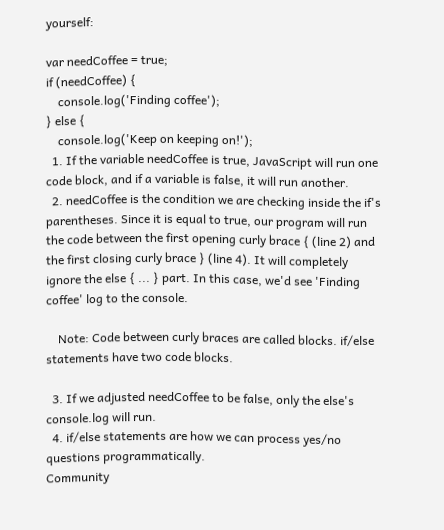yourself:

var needCoffee = true;
if (needCoffee) {
    console.log('Finding coffee');
} else {
    console.log('Keep on keeping on!');
  1. If the variable needCoffee is true, JavaScript will run one code block, and if a variable is false, it will run another.
  2. needCoffee is the condition we are checking inside the if's parentheses. Since it is equal to true, our program will run the code between the first opening curly brace { (line 2) and the first closing curly brace } (line 4). It will completely ignore the else { ... } part. In this case, we'd see 'Finding coffee' log to the console.

    Note: Code between curly braces are called blocks. if/else statements have two code blocks.

  3. If we adjusted needCoffee to be false, only the else's console.log will run.
  4. if/else statements are how we can process yes/no questions programmatically.
Community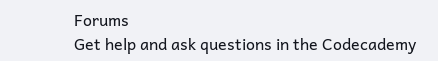Forums
Get help and ask questions in the Codecademy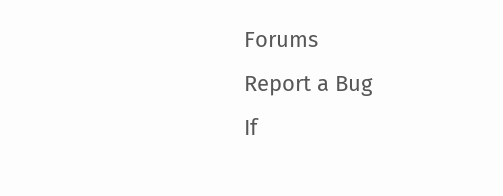Forums
Report a Bug
If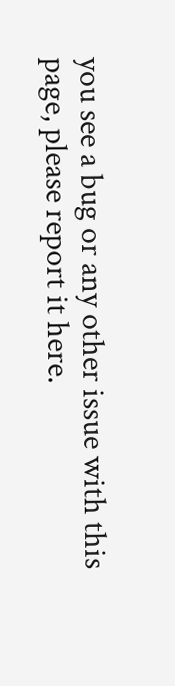you see a bug or any other issue with this page, please report it here.